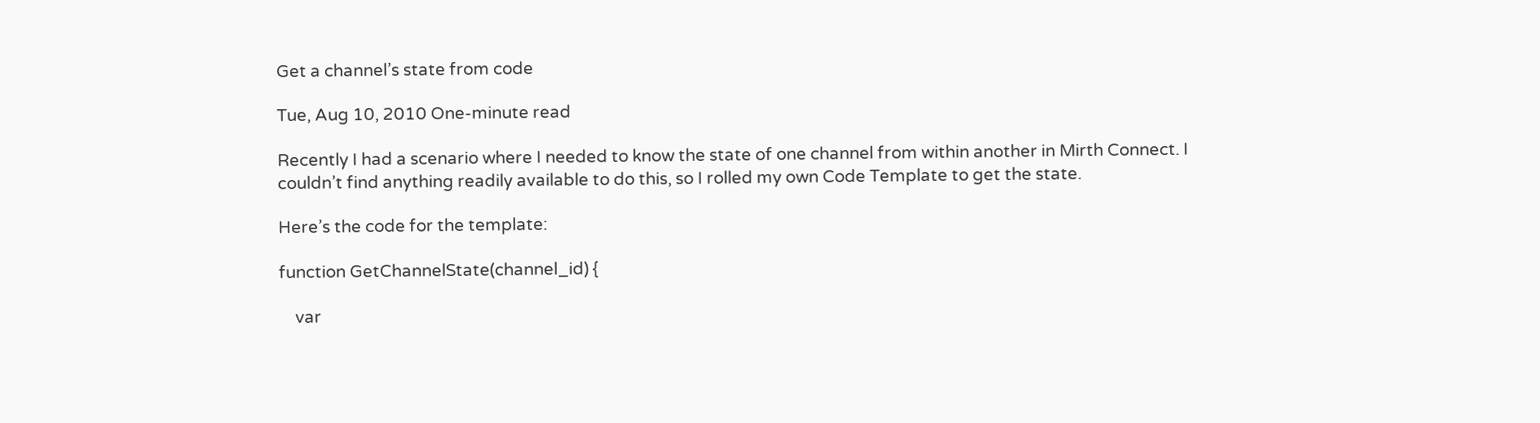Get a channel’s state from code

Tue, Aug 10, 2010 One-minute read

Recently I had a scenario where I needed to know the state of one channel from within another in Mirth Connect. I couldn’t find anything readily available to do this, so I rolled my own Code Template to get the state.

Here’s the code for the template:

function GetChannelState(channel_id) {

    var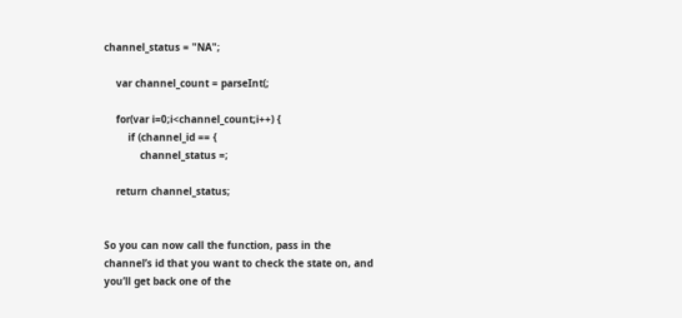channel_status = "NA";

    var channel_count = parseInt(;

    for(var i=0;i<channel_count;i++) {
        if (channel_id == {
            channel_status =;

    return channel_status;


So you can now call the function, pass in the channel’s id that you want to check the state on, and you’ll get back one of the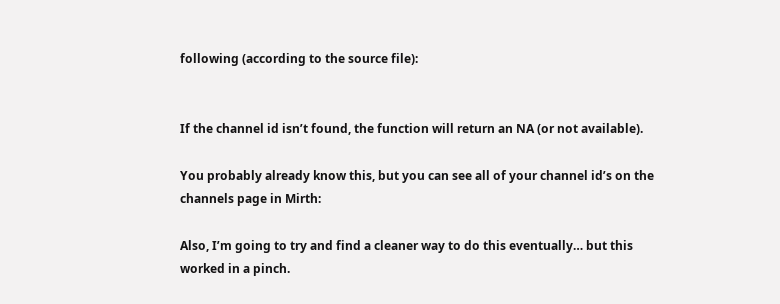following (according to the source file):


If the channel id isn’t found, the function will return an NA (or not available).

You probably already know this, but you can see all of your channel id’s on the channels page in Mirth:

Also, I’m going to try and find a cleaner way to do this eventually… but this worked in a pinch.